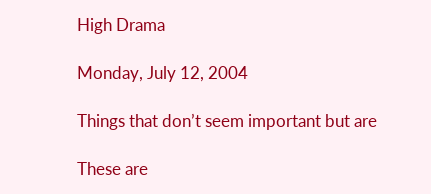High Drama

Monday, July 12, 2004

Things that don’t seem important but are

These are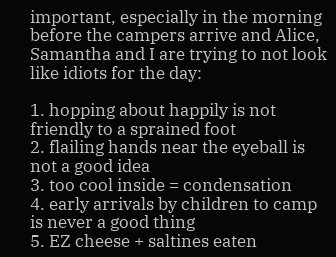important, especially in the morning before the campers arrive and Alice, Samantha and I are trying to not look like idiots for the day:

1. hopping about happily is not friendly to a sprained foot
2. flailing hands near the eyeball is not a good idea
3. too cool inside = condensation
4. early arrivals by children to camp is never a good thing
5. EZ cheese + saltines eaten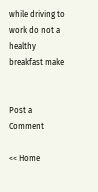while driving to work do not a healthy breakfast make


Post a Comment

<< Home